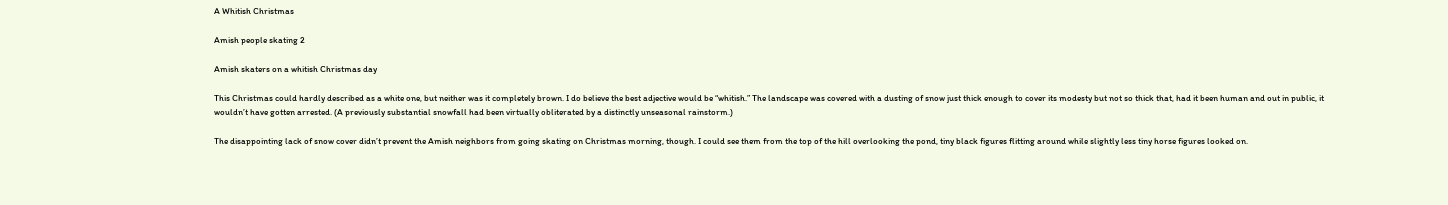A Whitish Christmas

Amish people skating 2

Amish skaters on a whitish Christmas day

This Christmas could hardly described as a white one, but neither was it completely brown. I do believe the best adjective would be “whitish.” The landscape was covered with a dusting of snow just thick enough to cover its modesty but not so thick that, had it been human and out in public, it wouldn’t have gotten arrested. (A previously substantial snowfall had been virtually obliterated by a distinctly unseasonal rainstorm.)

The disappointing lack of snow cover didn’t prevent the Amish neighbors from going skating on Christmas morning, though. I could see them from the top of the hill overlooking the pond, tiny black figures flitting around while slightly less tiny horse figures looked on.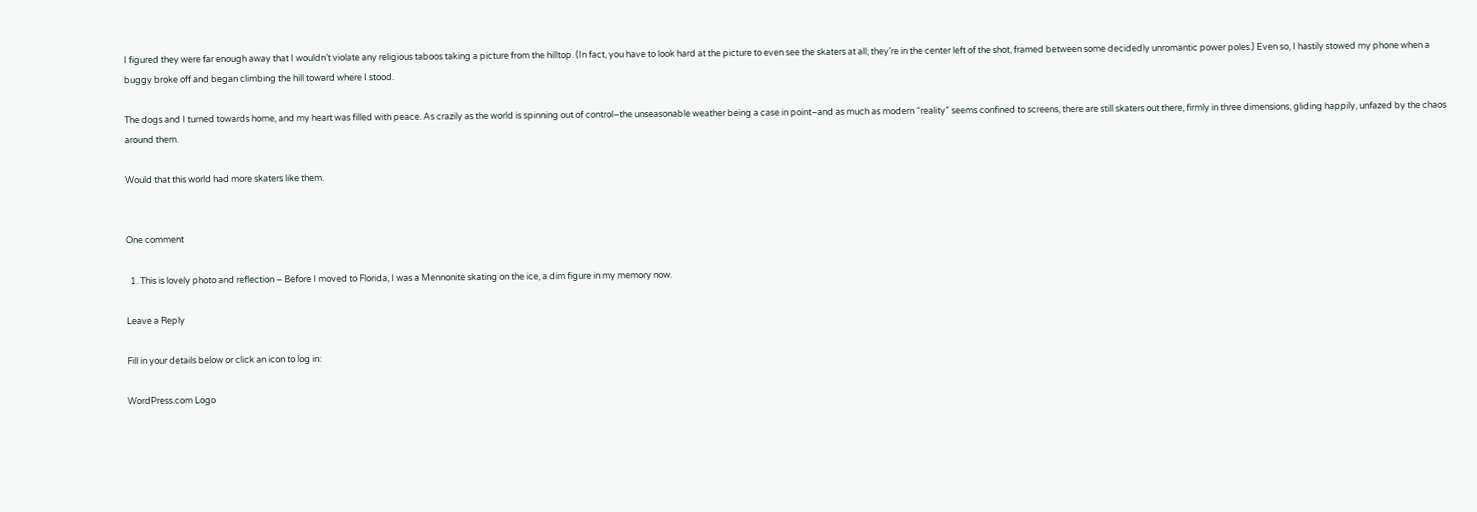I figured they were far enough away that I wouldn’t violate any religious taboos taking a picture from the hilltop. (In fact, you have to look hard at the picture to even see the skaters at all; they’re in the center left of the shot, framed between some decidedly unromantic power poles.) Even so, I hastily stowed my phone when a buggy broke off and began climbing the hill toward where I stood.

The dogs and I turned towards home, and my heart was filled with peace. As crazily as the world is spinning out of control–the unseasonable weather being a case in point–and as much as modern “reality” seems confined to screens, there are still skaters out there, firmly in three dimensions, gliding happily, unfazed by the chaos around them.

Would that this world had more skaters like them.


One comment

  1. This is lovely photo and reflection – Before I moved to Florida, I was a Mennonite skating on the ice, a dim figure in my memory now.

Leave a Reply

Fill in your details below or click an icon to log in:

WordPress.com Logo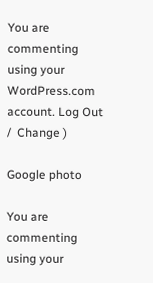You are commenting using your WordPress.com account. Log Out /  Change )

Google photo

You are commenting using your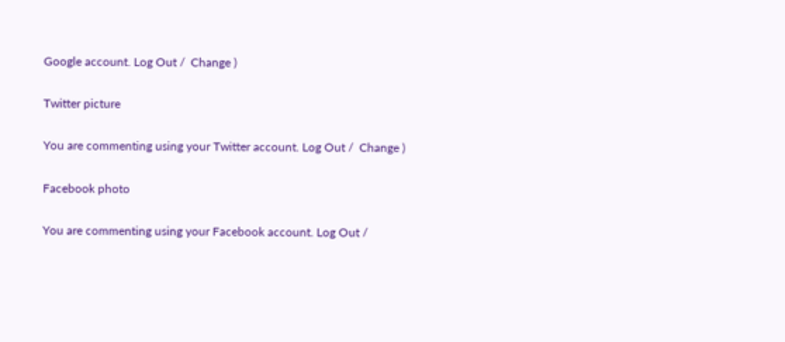Google account. Log Out /  Change )

Twitter picture

You are commenting using your Twitter account. Log Out /  Change )

Facebook photo

You are commenting using your Facebook account. Log Out /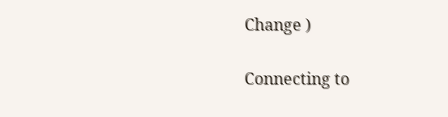Change )

Connecting to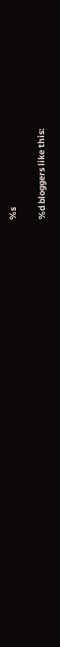%s

%d bloggers like this: